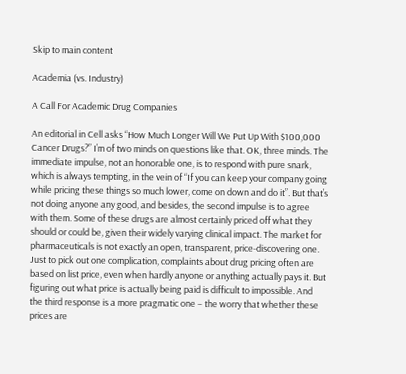Skip to main content

Academia (vs. Industry)

A Call For Academic Drug Companies

An editorial in Cell asks “How Much Longer Will We Put Up With $100,000 Cancer Drugs?” I’m of two minds on questions like that. OK, three minds. The immediate impulse, not an honorable one, is to respond with pure snark, which is always tempting, in the vein of “If you can keep your company going while pricing these things so much lower, come on down and do it”. But that’s not doing anyone any good, and besides, the second impulse is to agree with them. Some of these drugs are almost certainly priced off what they should or could be, given their widely varying clinical impact. The market for pharmaceuticals is not exactly an open, transparent, price-discovering one. Just to pick out one complication, complaints about drug pricing often are based on list price, even when hardly anyone or anything actually pays it. But figuring out what price is actually being paid is difficult to impossible. And the third response is a more pragmatic one – the worry that whether these prices are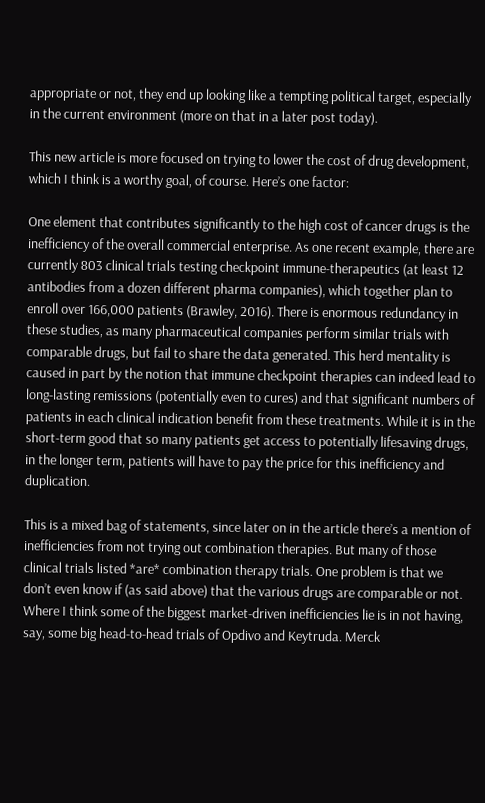appropriate or not, they end up looking like a tempting political target, especially in the current environment (more on that in a later post today).

This new article is more focused on trying to lower the cost of drug development, which I think is a worthy goal, of course. Here’s one factor:

One element that contributes significantly to the high cost of cancer drugs is the inefficiency of the overall commercial enterprise. As one recent example, there are currently 803 clinical trials testing checkpoint immune-therapeutics (at least 12 antibodies from a dozen different pharma companies), which together plan to enroll over 166,000 patients (Brawley, 2016). There is enormous redundancy in these studies, as many pharmaceutical companies perform similar trials with comparable drugs, but fail to share the data generated. This herd mentality is caused in part by the notion that immune checkpoint therapies can indeed lead to long-lasting remissions (potentially even to cures) and that significant numbers of patients in each clinical indication benefit from these treatments. While it is in the short-term good that so many patients get access to potentially lifesaving drugs, in the longer term, patients will have to pay the price for this inefficiency and duplication.

This is a mixed bag of statements, since later on in the article there’s a mention of inefficiencies from not trying out combination therapies. But many of those clinical trials listed *are* combination therapy trials. One problem is that we don’t even know if (as said above) that the various drugs are comparable or not. Where I think some of the biggest market-driven inefficiencies lie is in not having, say, some big head-to-head trials of Opdivo and Keytruda. Merck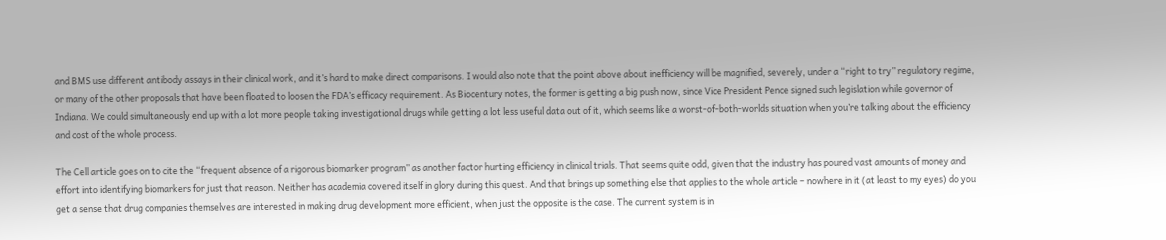and BMS use different antibody assays in their clinical work, and it’s hard to make direct comparisons. I would also note that the point above about inefficiency will be magnified, severely, under a “right to try” regulatory regime, or many of the other proposals that have been floated to loosen the FDA’s efficacy requirement. As Biocentury notes, the former is getting a big push now, since Vice President Pence signed such legislation while governor of Indiana. We could simultaneously end up with a lot more people taking investigational drugs while getting a lot less useful data out of it, which seems like a worst-of-both-worlds situation when you’re talking about the efficiency and cost of the whole process.

The Cell article goes on to cite the “frequent absence of a rigorous biomarker program” as another factor hurting efficiency in clinical trials. That seems quite odd, given that the industry has poured vast amounts of money and effort into identifying biomarkers for just that reason. Neither has academia covered itself in glory during this quest. And that brings up something else that applies to the whole article – nowhere in it (at least to my eyes) do you get a sense that drug companies themselves are interested in making drug development more efficient, when just the opposite is the case. The current system is in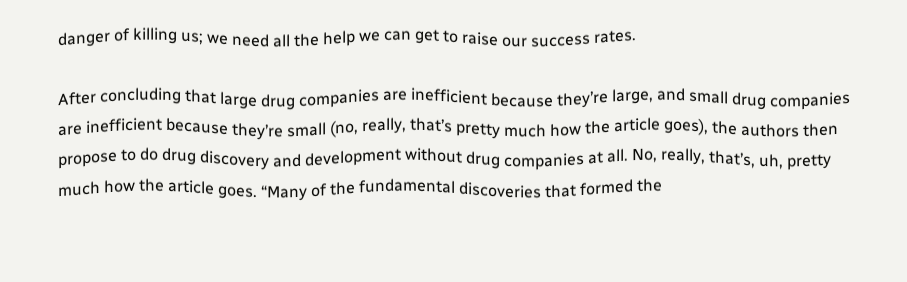danger of killing us; we need all the help we can get to raise our success rates.

After concluding that large drug companies are inefficient because they’re large, and small drug companies are inefficient because they’re small (no, really, that’s pretty much how the article goes), the authors then propose to do drug discovery and development without drug companies at all. No, really, that’s, uh, pretty much how the article goes. “Many of the fundamental discoveries that formed the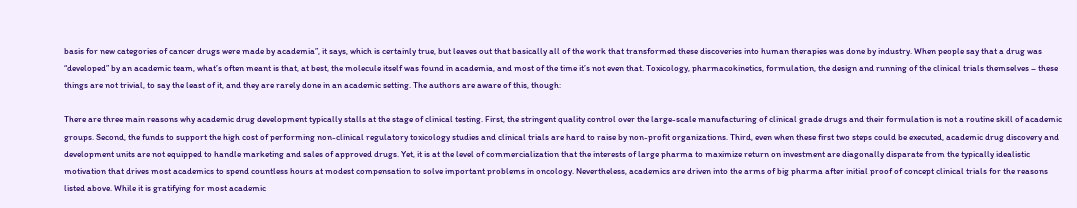basis for new categories of cancer drugs were made by academia”, it says, which is certainly true, but leaves out that basically all of the work that transformed these discoveries into human therapies was done by industry. When people say that a drug was “developed” by an academic team, what’s often meant is that, at best, the molecule itself was found in academia, and most of the time it’s not even that. Toxicology, pharmacokinetics, formulation, the design and running of the clinical trials themselves – these things are not trivial, to say the least of it, and they are rarely done in an academic setting. The authors are aware of this, though:

There are three main reasons why academic drug development typically stalls at the stage of clinical testing. First, the stringent quality control over the large-scale manufacturing of clinical grade drugs and their formulation is not a routine skill of academic groups. Second, the funds to support the high cost of performing non-clinical regulatory toxicology studies and clinical trials are hard to raise by non-profit organizations. Third, even when these first two steps could be executed, academic drug discovery and development units are not equipped to handle marketing and sales of approved drugs. Yet, it is at the level of commercialization that the interests of large pharma to maximize return on investment are diagonally disparate from the typically idealistic motivation that drives most academics to spend countless hours at modest compensation to solve important problems in oncology. Nevertheless, academics are driven into the arms of big pharma after initial proof of concept clinical trials for the reasons listed above. While it is gratifying for most academic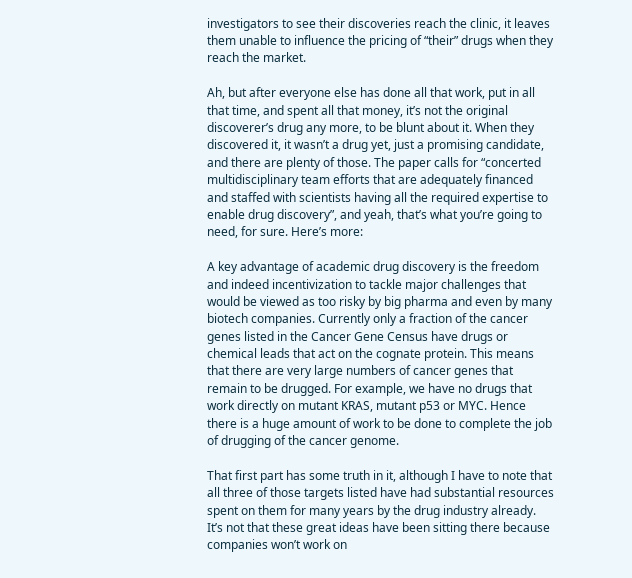investigators to see their discoveries reach the clinic, it leaves them unable to influence the pricing of “their” drugs when they reach the market.

Ah, but after everyone else has done all that work, put in all that time, and spent all that money, it’s not the original discoverer’s drug any more, to be blunt about it. When they discovered it, it wasn’t a drug yet, just a promising candidate, and there are plenty of those. The paper calls for “concerted multidisciplinary team efforts that are adequately financed and staffed with scientists having all the required expertise to enable drug discovery”, and yeah, that’s what you’re going to need, for sure. Here’s more:

A key advantage of academic drug discovery is the freedom and indeed incentivization to tackle major challenges that would be viewed as too risky by big pharma and even by many biotech companies. Currently only a fraction of the cancer genes listed in the Cancer Gene Census have drugs or chemical leads that act on the cognate protein. This means that there are very large numbers of cancer genes that remain to be drugged. For example, we have no drugs that work directly on mutant KRAS, mutant p53 or MYC. Hence there is a huge amount of work to be done to complete the job of drugging of the cancer genome.

That first part has some truth in it, although I have to note that all three of those targets listed have had substantial resources spent on them for many years by the drug industry already. It’s not that these great ideas have been sitting there because companies won’t work on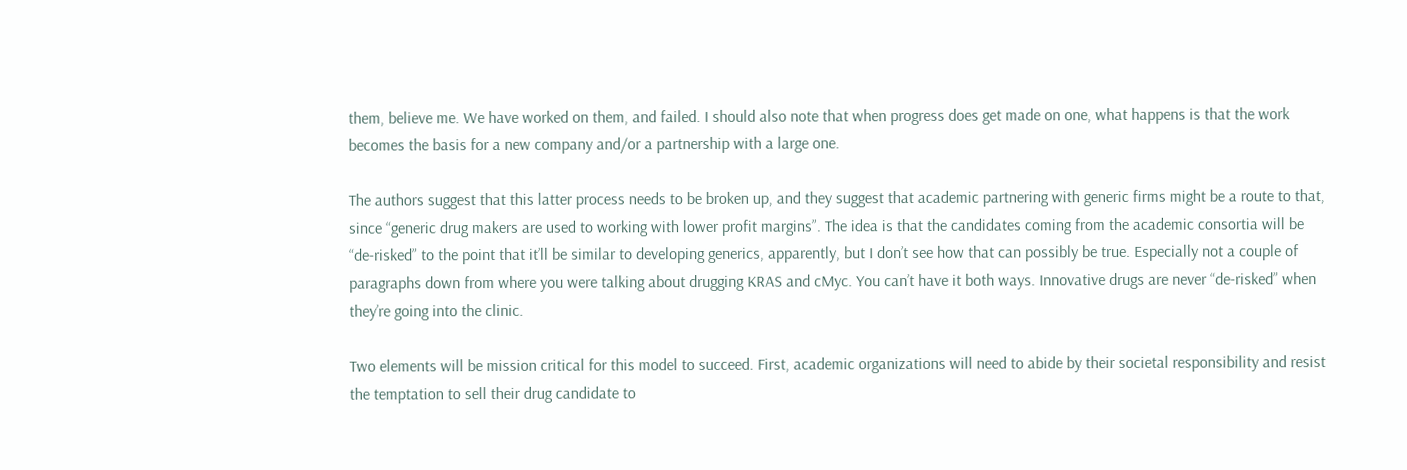them, believe me. We have worked on them, and failed. I should also note that when progress does get made on one, what happens is that the work becomes the basis for a new company and/or a partnership with a large one.

The authors suggest that this latter process needs to be broken up, and they suggest that academic partnering with generic firms might be a route to that, since “generic drug makers are used to working with lower profit margins”. The idea is that the candidates coming from the academic consortia will be “de-risked” to the point that it’ll be similar to developing generics, apparently, but I don’t see how that can possibly be true. Especially not a couple of paragraphs down from where you were talking about drugging KRAS and cMyc. You can’t have it both ways. Innovative drugs are never “de-risked” when they’re going into the clinic.

Two elements will be mission critical for this model to succeed. First, academic organizations will need to abide by their societal responsibility and resist the temptation to sell their drug candidate to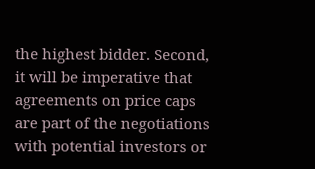the highest bidder. Second, it will be imperative that agreements on price caps are part of the negotiations with potential investors or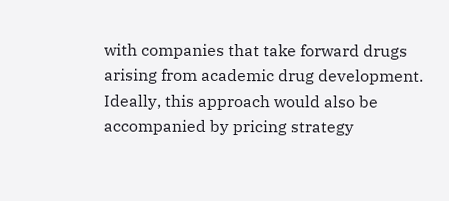with companies that take forward drugs arising from academic drug development. Ideally, this approach would also be accompanied by pricing strategy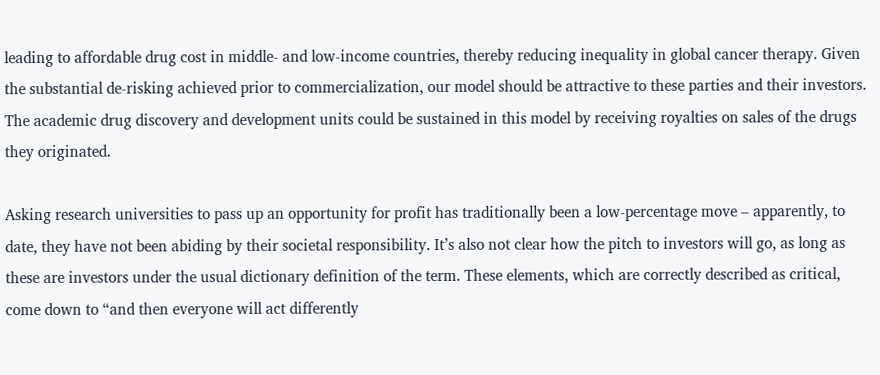leading to affordable drug cost in middle- and low-income countries, thereby reducing inequality in global cancer therapy. Given the substantial de-risking achieved prior to commercialization, our model should be attractive to these parties and their investors. The academic drug discovery and development units could be sustained in this model by receiving royalties on sales of the drugs they originated.

Asking research universities to pass up an opportunity for profit has traditionally been a low-percentage move – apparently, to date, they have not been abiding by their societal responsibility. It’s also not clear how the pitch to investors will go, as long as these are investors under the usual dictionary definition of the term. These elements, which are correctly described as critical, come down to “and then everyone will act differently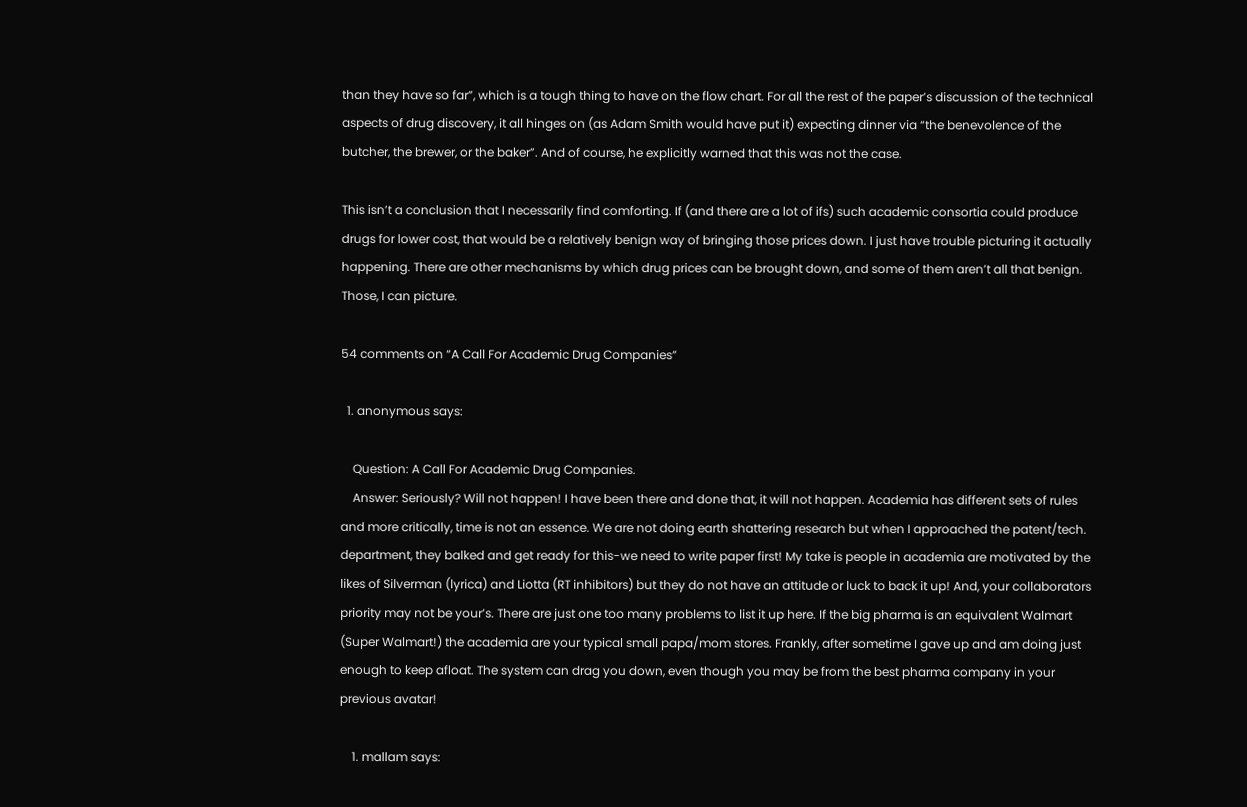than they have so far”, which is a tough thing to have on the flow chart. For all the rest of the paper’s discussion of the technical aspects of drug discovery, it all hinges on (as Adam Smith would have put it) expecting dinner via “the benevolence of the butcher, the brewer, or the baker”. And of course, he explicitly warned that this was not the case.

This isn’t a conclusion that I necessarily find comforting. If (and there are a lot of ifs) such academic consortia could produce drugs for lower cost, that would be a relatively benign way of bringing those prices down. I just have trouble picturing it actually happening. There are other mechanisms by which drug prices can be brought down, and some of them aren’t all that benign. Those, I can picture.

54 comments on “A Call For Academic Drug Companies”

  1. anonymous says:

    Question: A Call For Academic Drug Companies.
    Answer: Seriously? Will not happen! I have been there and done that, it will not happen. Academia has different sets of rules and more critically, time is not an essence. We are not doing earth shattering research but when I approached the patent/tech. department, they balked and get ready for this-we need to write paper first! My take is people in academia are motivated by the likes of Silverman (lyrica) and Liotta (RT inhibitors) but they do not have an attitude or luck to back it up! And, your collaborators priority may not be your’s. There are just one too many problems to list it up here. If the big pharma is an equivalent Walmart (Super Walmart!) the academia are your typical small papa/mom stores. Frankly, after sometime I gave up and am doing just enough to keep afloat. The system can drag you down, even though you may be from the best pharma company in your previous avatar!

    1. mallam says: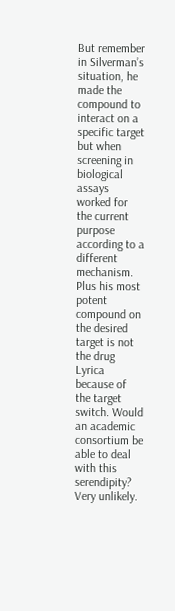But remember in Silverman’s situation, he made the compound to interact on a specific target but when screening in biological assays worked for the current purpose according to a different mechanism. Plus his most potent compound on the desired target is not the drug Lyrica because of the target switch. Would an academic consortium be able to deal with this serendipity? Very unlikely.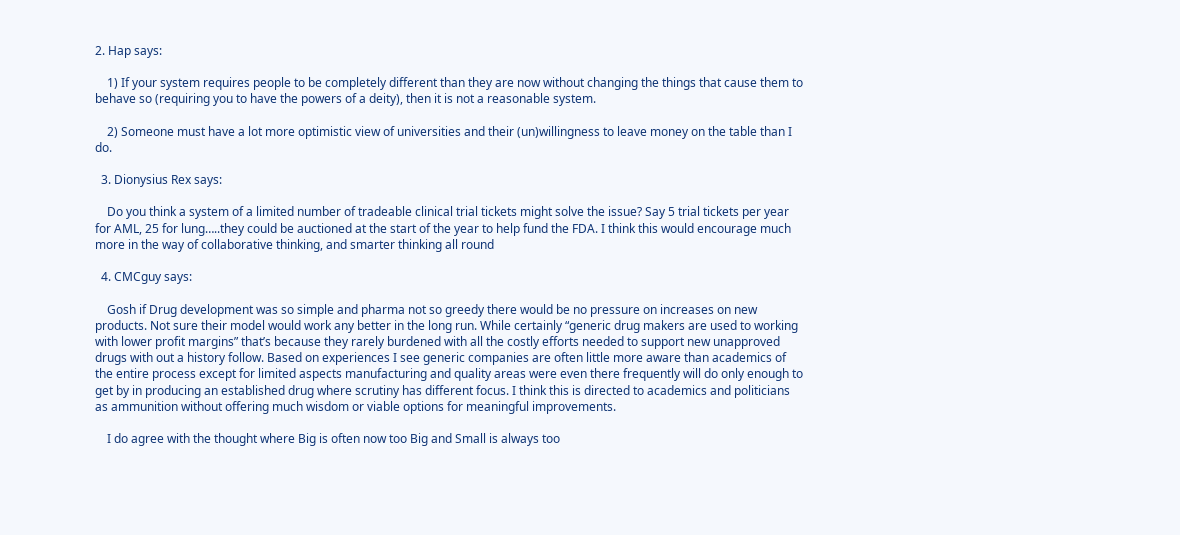2. Hap says:

    1) If your system requires people to be completely different than they are now without changing the things that cause them to behave so (requiring you to have the powers of a deity), then it is not a reasonable system.

    2) Someone must have a lot more optimistic view of universities and their (un)willingness to leave money on the table than I do.

  3. Dionysius Rex says:

    Do you think a system of a limited number of tradeable clinical trial tickets might solve the issue? Say 5 trial tickets per year for AML, 25 for lung…..they could be auctioned at the start of the year to help fund the FDA. I think this would encourage much more in the way of collaborative thinking, and smarter thinking all round

  4. CMCguy says:

    Gosh if Drug development was so simple and pharma not so greedy there would be no pressure on increases on new products. Not sure their model would work any better in the long run. While certainly “generic drug makers are used to working with lower profit margins” that’s because they rarely burdened with all the costly efforts needed to support new unapproved drugs with out a history follow. Based on experiences I see generic companies are often little more aware than academics of the entire process except for limited aspects manufacturing and quality areas were even there frequently will do only enough to get by in producing an established drug where scrutiny has different focus. I think this is directed to academics and politicians as ammunition without offering much wisdom or viable options for meaningful improvements.

    I do agree with the thought where Big is often now too Big and Small is always too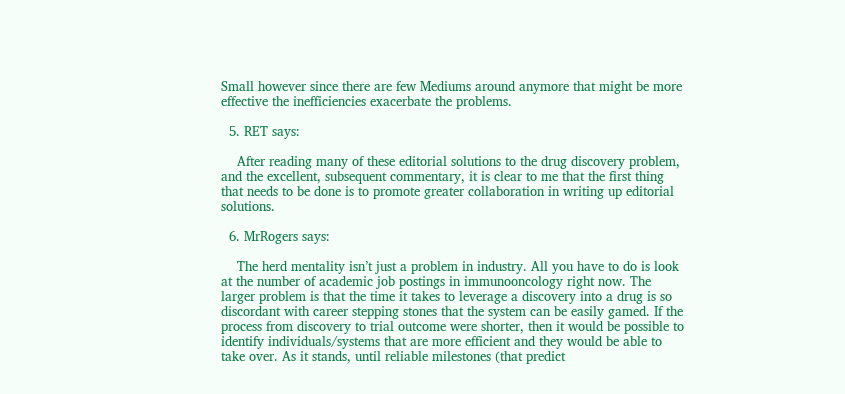Small however since there are few Mediums around anymore that might be more effective the inefficiencies exacerbate the problems.

  5. RET says:

    After reading many of these editorial solutions to the drug discovery problem, and the excellent, subsequent commentary, it is clear to me that the first thing that needs to be done is to promote greater collaboration in writing up editorial solutions.

  6. MrRogers says:

    The herd mentality isn’t just a problem in industry. All you have to do is look at the number of academic job postings in immunooncology right now. The larger problem is that the time it takes to leverage a discovery into a drug is so discordant with career stepping stones that the system can be easily gamed. If the process from discovery to trial outcome were shorter, then it would be possible to identify individuals/systems that are more efficient and they would be able to take over. As it stands, until reliable milestones (that predict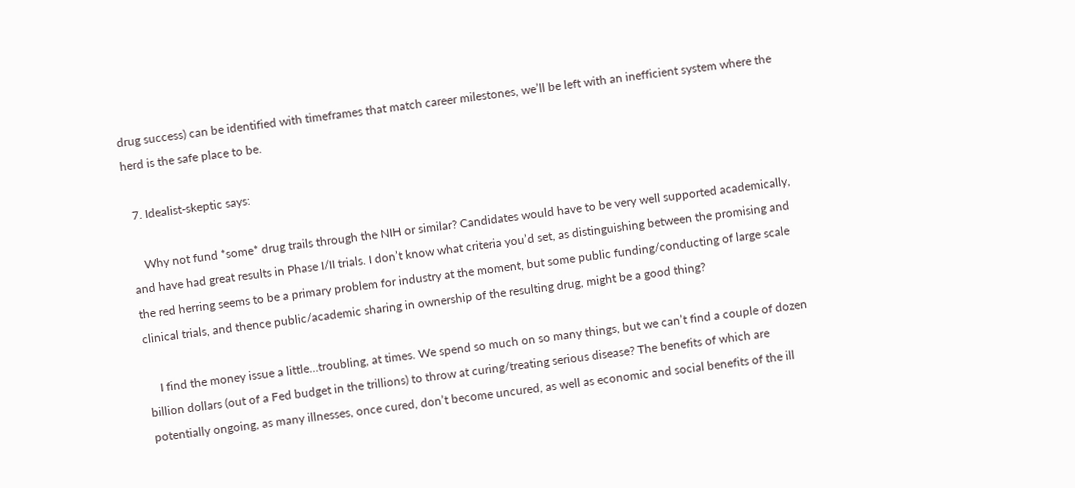drug success) can be identified with timeframes that match career milestones, we’ll be left with an inefficient system where the herd is the safe place to be.

  7. Idealist-skeptic says:

    Why not fund *some* drug trails through the NIH or similar? Candidates would have to be very well supported academically, and have had great results in Phase I/II trials. I don’t know what criteria you’d set, as distinguishing between the promising and the red herring seems to be a primary problem for industry at the moment, but some public funding/conducting of large scale clinical trials, and thence public/academic sharing in ownership of the resulting drug, might be a good thing?

    I find the money issue a little…troubling, at times. We spend so much on so many things, but we can’t find a couple of dozen billion dollars (out of a Fed budget in the trillions) to throw at curing/treating serious disease? The benefits of which are potentially ongoing, as many illnesses, once cured, don’t become uncured, as well as economic and social benefits of the ill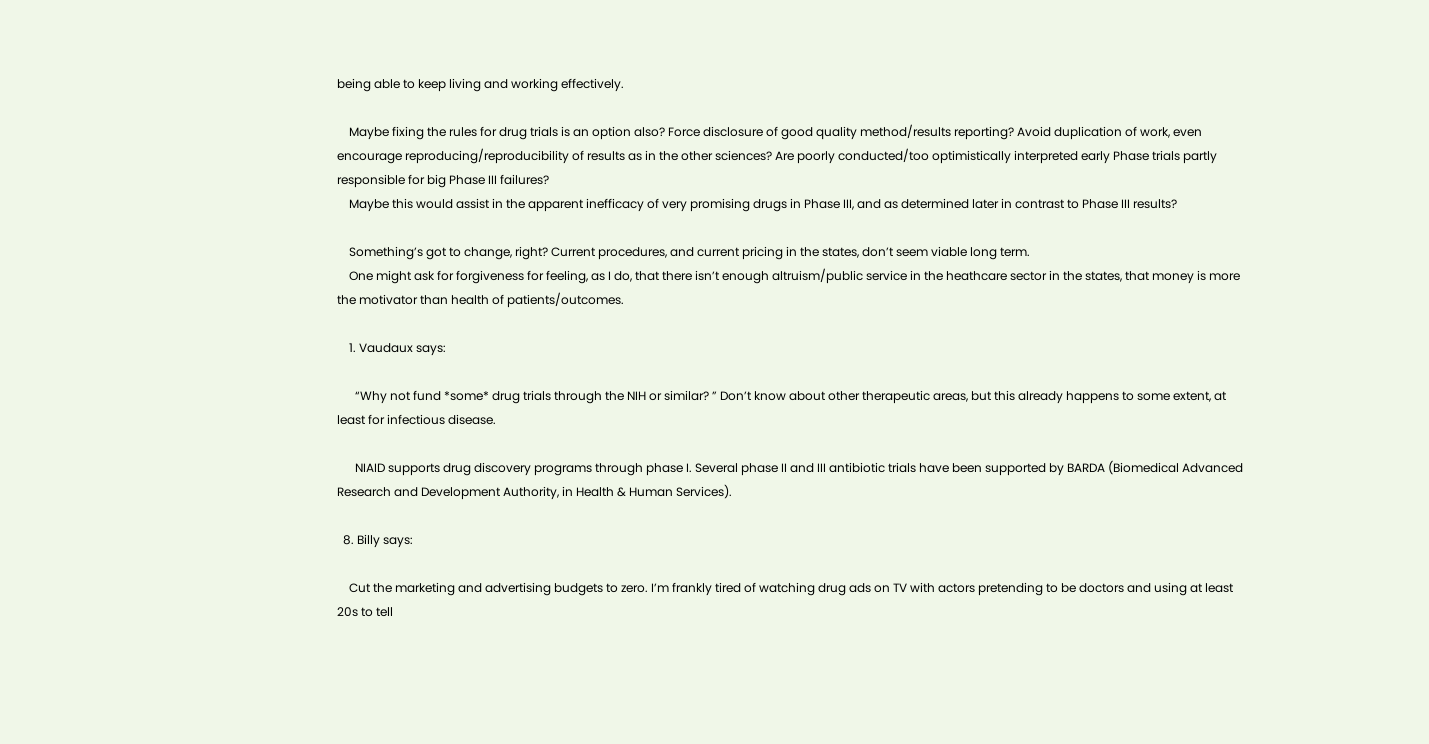being able to keep living and working effectively.

    Maybe fixing the rules for drug trials is an option also? Force disclosure of good quality method/results reporting? Avoid duplication of work, even encourage reproducing/reproducibility of results as in the other sciences? Are poorly conducted/too optimistically interpreted early Phase trials partly responsible for big Phase III failures?
    Maybe this would assist in the apparent inefficacy of very promising drugs in Phase III, and as determined later in contrast to Phase III results?

    Something’s got to change, right? Current procedures, and current pricing in the states, don’t seem viable long term.
    One might ask for forgiveness for feeling, as I do, that there isn’t enough altruism/public service in the heathcare sector in the states, that money is more the motivator than health of patients/outcomes.

    1. Vaudaux says:

      “Why not fund *some* drug trials through the NIH or similar? ” Don’t know about other therapeutic areas, but this already happens to some extent, at least for infectious disease.

      NIAID supports drug discovery programs through phase I. Several phase II and III antibiotic trials have been supported by BARDA (Biomedical Advanced Research and Development Authority, in Health & Human Services).

  8. Billy says:

    Cut the marketing and advertising budgets to zero. I’m frankly tired of watching drug ads on TV with actors pretending to be doctors and using at least 20s to tell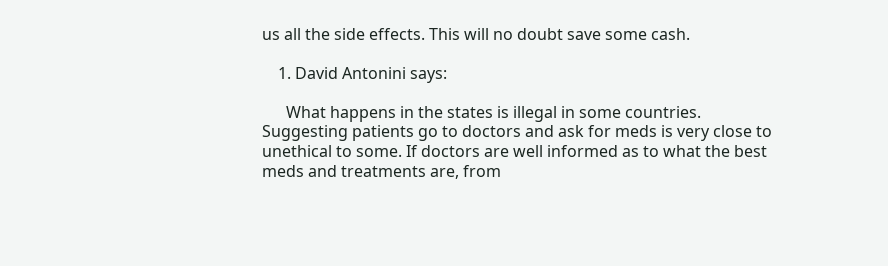us all the side effects. This will no doubt save some cash.

    1. David Antonini says:

      What happens in the states is illegal in some countries. Suggesting patients go to doctors and ask for meds is very close to unethical to some. If doctors are well informed as to what the best meds and treatments are, from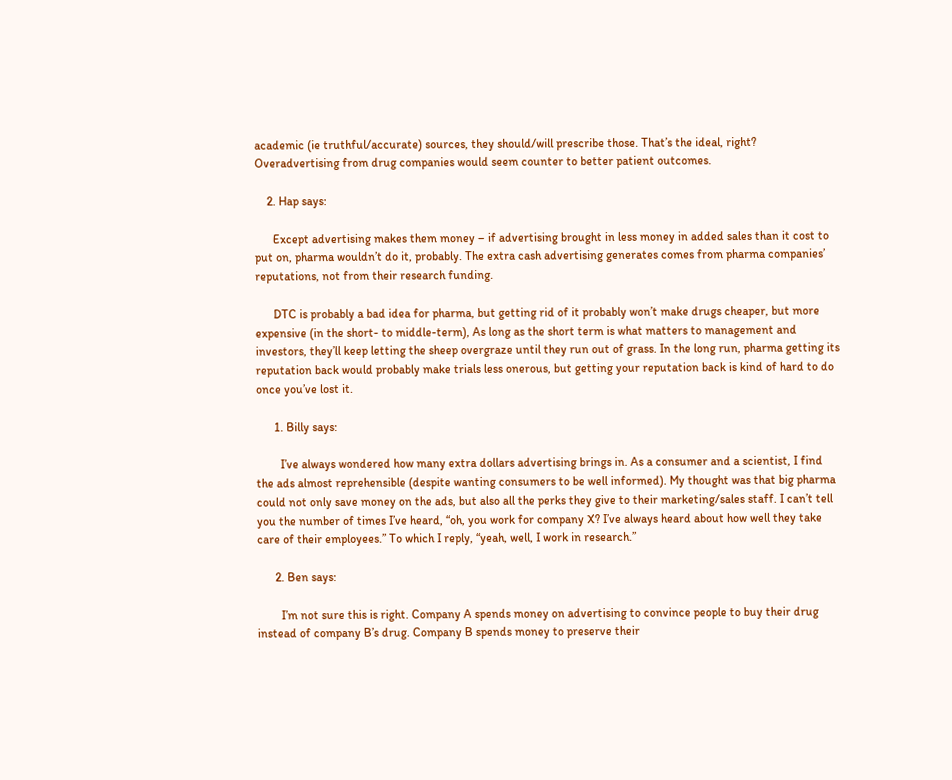academic (ie truthful/accurate) sources, they should/will prescribe those. That’s the ideal, right? Overadvertising from drug companies would seem counter to better patient outcomes.

    2. Hap says:

      Except advertising makes them money – if advertising brought in less money in added sales than it cost to put on, pharma wouldn’t do it, probably. The extra cash advertising generates comes from pharma companies’ reputations, not from their research funding.

      DTC is probably a bad idea for pharma, but getting rid of it probably won’t make drugs cheaper, but more expensive (in the short- to middle-term), As long as the short term is what matters to management and investors, they’ll keep letting the sheep overgraze until they run out of grass. In the long run, pharma getting its reputation back would probably make trials less onerous, but getting your reputation back is kind of hard to do once you’ve lost it.

      1. Billy says:

        I’ve always wondered how many extra dollars advertising brings in. As a consumer and a scientist, I find the ads almost reprehensible (despite wanting consumers to be well informed). My thought was that big pharma could not only save money on the ads, but also all the perks they give to their marketing/sales staff. I can’t tell you the number of times I’ve heard, “oh, you work for company X? I’ve always heard about how well they take care of their employees.” To which I reply, “yeah, well, I work in research.”

      2. Ben says:

        I’m not sure this is right. Company A spends money on advertising to convince people to buy their drug instead of company B’s drug. Company B spends money to preserve their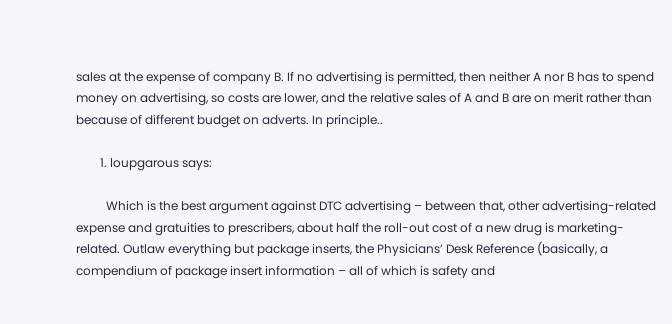sales at the expense of company B. If no advertising is permitted, then neither A nor B has to spend money on advertising, so costs are lower, and the relative sales of A and B are on merit rather than because of different budget on adverts. In principle..

        1. loupgarous says:

          Which is the best argument against DTC advertising – between that, other advertising-related expense and gratuities to prescribers, about half the roll-out cost of a new drug is marketing-related. Outlaw everything but package inserts, the Physicians’ Desk Reference (basically, a compendium of package insert information – all of which is safety and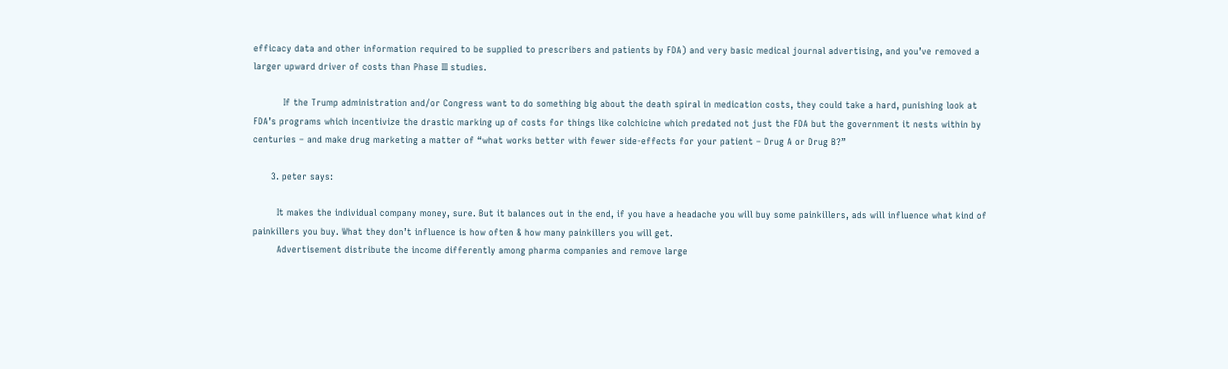efficacy data and other information required to be supplied to prescribers and patients by FDA) and very basic medical journal advertising, and you’ve removed a larger upward driver of costs than Phase III studies.

          If the Trump administration and/or Congress want to do something big about the death spiral in medication costs, they could take a hard, punishing look at FDA’s programs which incentivize the drastic marking up of costs for things like colchicine which predated not just the FDA but the government it nests within by centuries – and make drug marketing a matter of “what works better with fewer side-effects for your patient – Drug A or Drug B?”

      3. peter says:

        It makes the individual company money, sure. But it balances out in the end, if you have a headache you will buy some painkillers, ads will influence what kind of painkillers you buy. What they don’t influence is how often & how many painkillers you will get.
        Advertisement distribute the income differently among pharma companies and remove large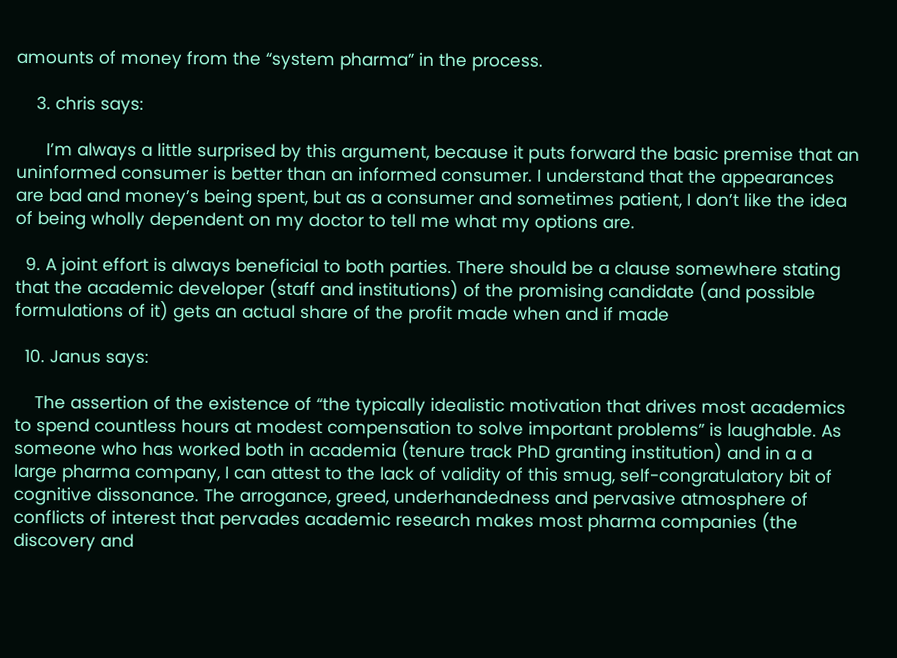amounts of money from the “system pharma” in the process.

    3. chris says:

      I’m always a little surprised by this argument, because it puts forward the basic premise that an uninformed consumer is better than an informed consumer. I understand that the appearances are bad and money’s being spent, but as a consumer and sometimes patient, I don’t like the idea of being wholly dependent on my doctor to tell me what my options are.

  9. A joint effort is always beneficial to both parties. There should be a clause somewhere stating that the academic developer (staff and institutions) of the promising candidate (and possible formulations of it) gets an actual share of the profit made when and if made

  10. Janus says:

    The assertion of the existence of “the typically idealistic motivation that drives most academics to spend countless hours at modest compensation to solve important problems” is laughable. As someone who has worked both in academia (tenure track PhD granting institution) and in a a large pharma company, I can attest to the lack of validity of this smug, self-congratulatory bit of cognitive dissonance. The arrogance, greed, underhandedness and pervasive atmosphere of conflicts of interest that pervades academic research makes most pharma companies (the discovery and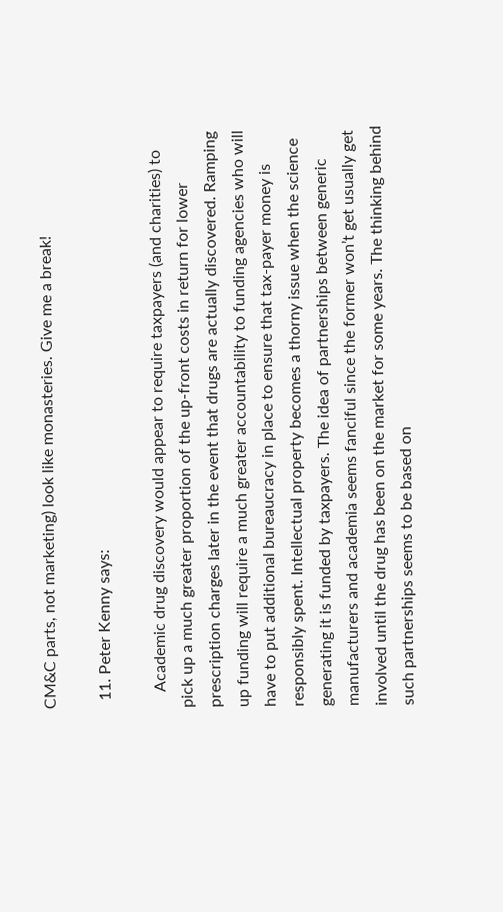CM&C parts, not marketing) look like monasteries. Give me a break!

  11. Peter Kenny says:

    Academic drug discovery would appear to require taxpayers (and charities) to pick up a much greater proportion of the up-front costs in return for lower prescription charges later in the event that drugs are actually discovered. Ramping up funding will require a much greater accountability to funding agencies who will have to put additional bureaucracy in place to ensure that tax-payer money is responsibly spent. Intellectual property becomes a thorny issue when the science generating it is funded by taxpayers. The idea of partnerships between generic manufacturers and academia seems fanciful since the former won’t get usually get involved until the drug has been on the market for some years. The thinking behind such partnerships seems to be based on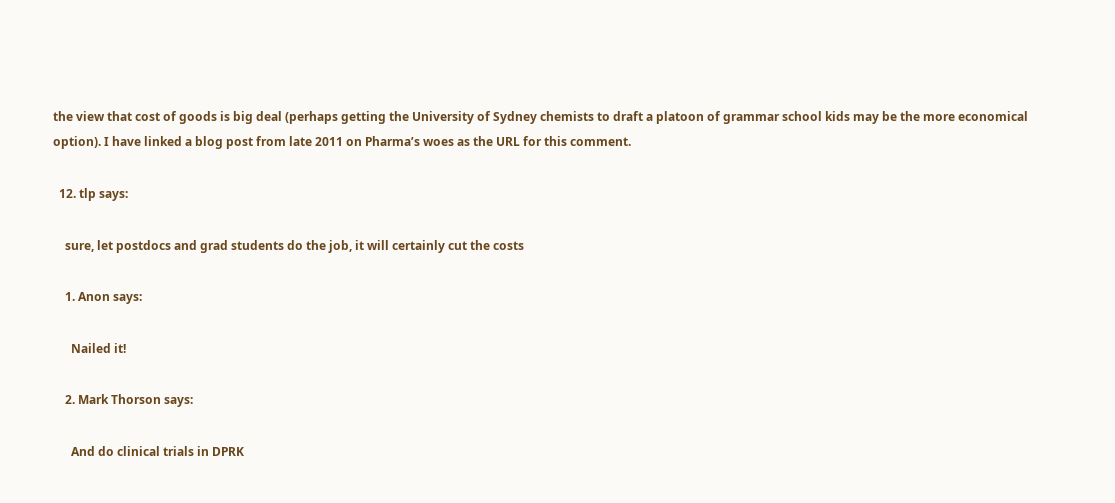the view that cost of goods is big deal (perhaps getting the University of Sydney chemists to draft a platoon of grammar school kids may be the more economical option). I have linked a blog post from late 2011 on Pharma’s woes as the URL for this comment.

  12. tlp says:

    sure, let postdocs and grad students do the job, it will certainly cut the costs

    1. Anon says:

      Nailed it!

    2. Mark Thorson says:

      And do clinical trials in DPRK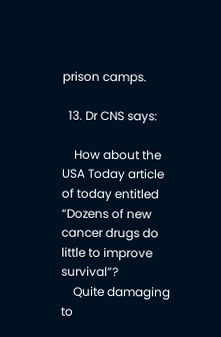prison camps.

  13. Dr CNS says:

    How about the USA Today article of today entitled “Dozens of new cancer drugs do little to improve survival”?
    Quite damaging to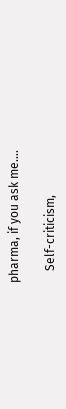pharma, if you ask me….

    Self-criticism,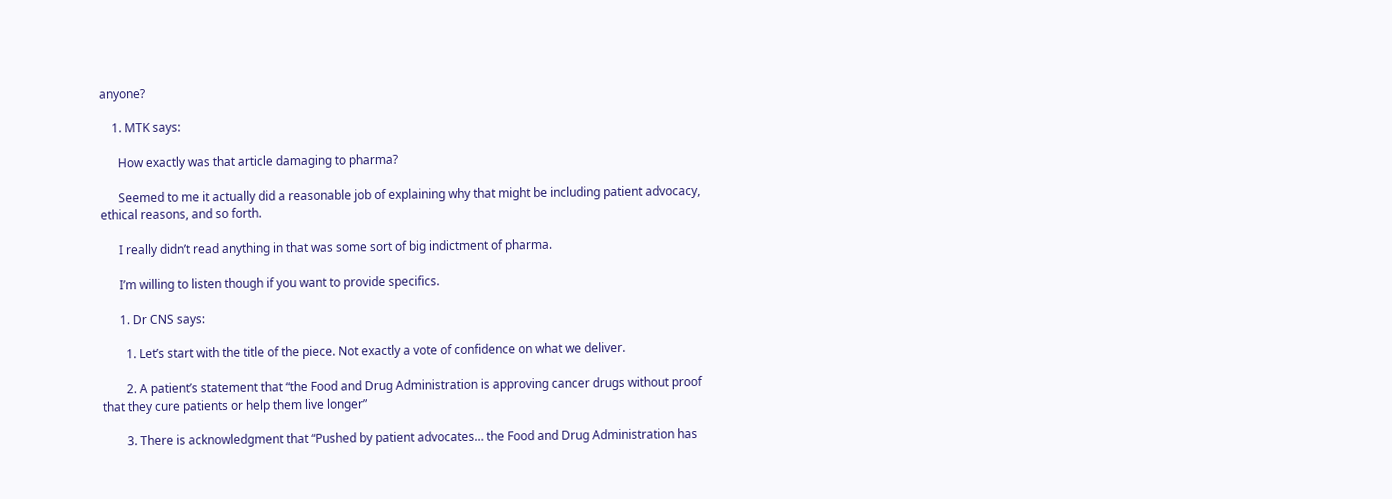anyone?

    1. MTK says:

      How exactly was that article damaging to pharma?

      Seemed to me it actually did a reasonable job of explaining why that might be including patient advocacy, ethical reasons, and so forth.

      I really didn’t read anything in that was some sort of big indictment of pharma.

      I’m willing to listen though if you want to provide specifics.

      1. Dr CNS says:

        1. Let’s start with the title of the piece. Not exactly a vote of confidence on what we deliver.

        2. A patient’s statement that “the Food and Drug Administration is approving cancer drugs without proof that they cure patients or help them live longer”

        3. There is acknowledgment that “Pushed by patient advocates… the Food and Drug Administration has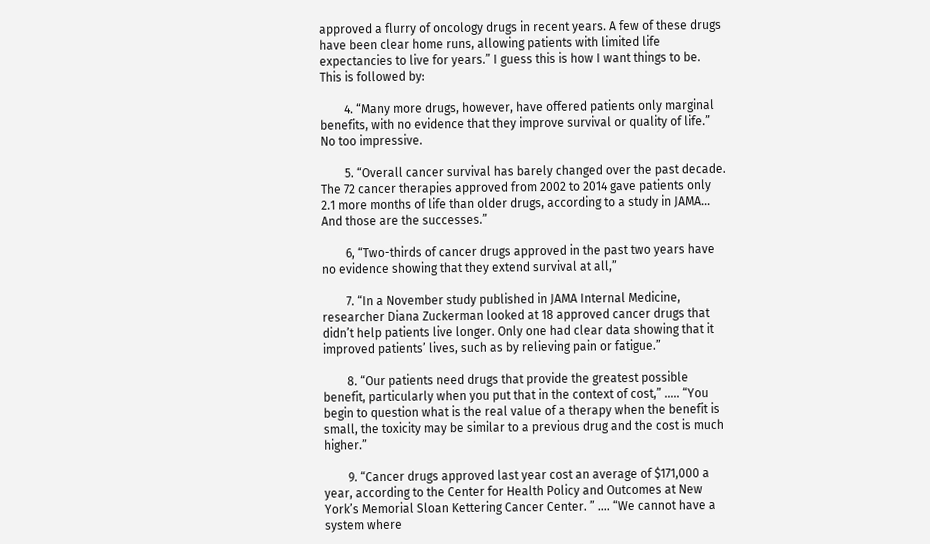approved a flurry of oncology drugs in recent years. A few of these drugs have been clear home runs, allowing patients with limited life expectancies to live for years.” I guess this is how I want things to be. This is followed by:

        4. “Many more drugs, however, have offered patients only marginal benefits, with no evidence that they improve survival or quality of life.” No too impressive.

        5. “Overall cancer survival has barely changed over the past decade. The 72 cancer therapies approved from 2002 to 2014 gave patients only 2.1 more months of life than older drugs, according to a study in JAMA… And those are the successes.”

        6, “Two-thirds of cancer drugs approved in the past two years have no evidence showing that they extend survival at all,”

        7. “In a November study published in JAMA Internal Medicine, researcher Diana Zuckerman looked at 18 approved cancer drugs that didn’t help patients live longer. Only one had clear data showing that it improved patients’ lives, such as by relieving pain or fatigue.”

        8. “Our patients need drugs that provide the greatest possible benefit, particularly when you put that in the context of cost,” ….. “You begin to question what is the real value of a therapy when the benefit is small, the toxicity may be similar to a previous drug and the cost is much higher.”

        9. “Cancer drugs approved last year cost an average of $171,000 a year, according to the Center for Health Policy and Outcomes at New York’s Memorial Sloan Kettering Cancer Center. ” …. “We cannot have a system where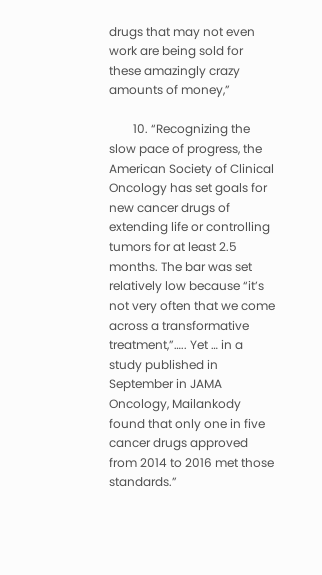drugs that may not even work are being sold for these amazingly crazy amounts of money,”

        10. “Recognizing the slow pace of progress, the American Society of Clinical Oncology has set goals for new cancer drugs of extending life or controlling tumors for at least 2.5 months. The bar was set relatively low because “it’s not very often that we come across a transformative treatment,”….. Yet … in a study published in September in JAMA Oncology, Mailankody found that only one in five cancer drugs approved from 2014 to 2016 met those standards.”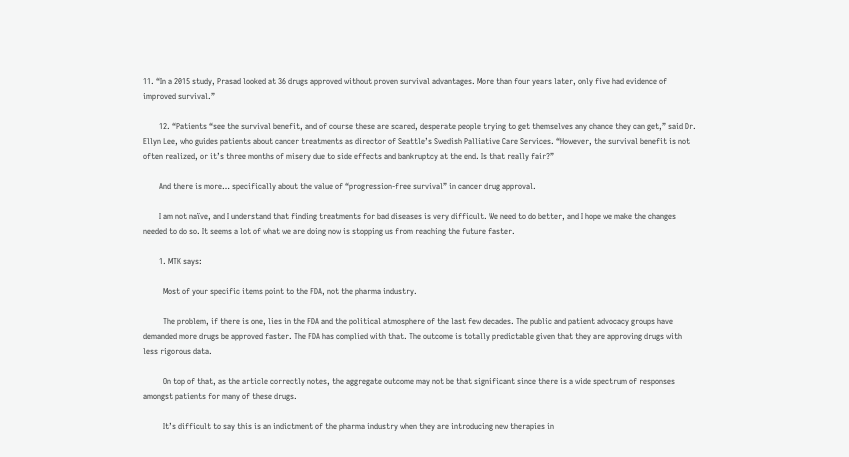11. “In a 2015 study, Prasad looked at 36 drugs approved without proven survival advantages. More than four years later, only five had evidence of improved survival.”

        12. “Patients “see the survival benefit, and of course these are scared, desperate people trying to get themselves any chance they can get,” said Dr. Ellyn Lee, who guides patients about cancer treatments as director of Seattle’s Swedish Palliative Care Services. “However, the survival benefit is not often realized, or it’s three months of misery due to side effects and bankruptcy at the end. Is that really fair?”

        And there is more… specifically about the value of “progression-free survival” in cancer drug approval.

        I am not naïve, and I understand that finding treatments for bad diseases is very difficult. We need to do better, and I hope we make the changes needed to do so. It seems a lot of what we are doing now is stopping us from reaching the future faster.

        1. MTK says:

          Most of your specific items point to the FDA, not the pharma industry.

          The problem, if there is one, lies in the FDA and the political atmosphere of the last few decades. The public and patient advocacy groups have demanded more drugs be approved faster. The FDA has complied with that. The outcome is totally predictable given that they are approving drugs with less rigorous data.

          On top of that, as the article correctly notes, the aggregate outcome may not be that significant since there is a wide spectrum of responses amongst patients for many of these drugs.

          It’s difficult to say this is an indictment of the pharma industry when they are introducing new therapies in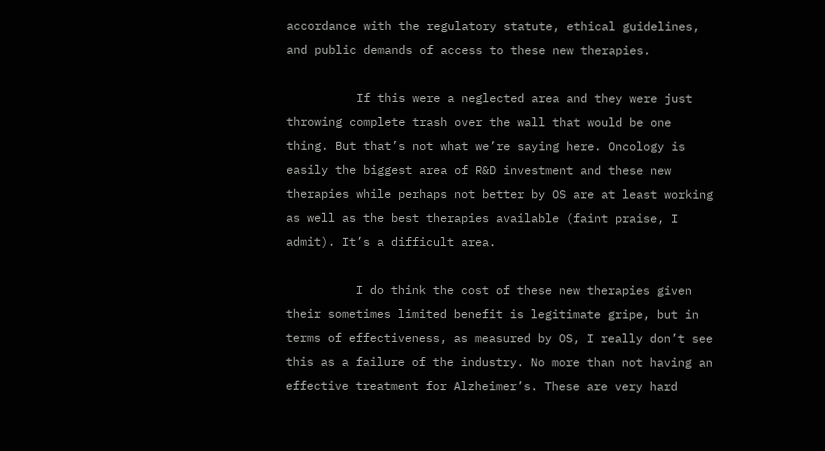accordance with the regulatory statute, ethical guidelines, and public demands of access to these new therapies.

          If this were a neglected area and they were just throwing complete trash over the wall that would be one thing. But that’s not what we’re saying here. Oncology is easily the biggest area of R&D investment and these new therapies while perhaps not better by OS are at least working as well as the best therapies available (faint praise, I admit). It’s a difficult area.

          I do think the cost of these new therapies given their sometimes limited benefit is legitimate gripe, but in terms of effectiveness, as measured by OS, I really don’t see this as a failure of the industry. No more than not having an effective treatment for Alzheimer’s. These are very hard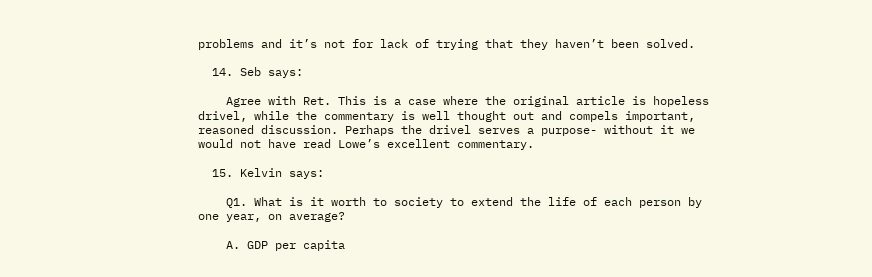problems and it’s not for lack of trying that they haven’t been solved.

  14. Seb says:

    Agree with Ret. This is a case where the original article is hopeless drivel, while the commentary is well thought out and compels important, reasoned discussion. Perhaps the drivel serves a purpose- without it we would not have read Lowe’s excellent commentary.

  15. Kelvin says:

    Q1. What is it worth to society to extend the life of each person by one year, on average?

    A. GDP per capita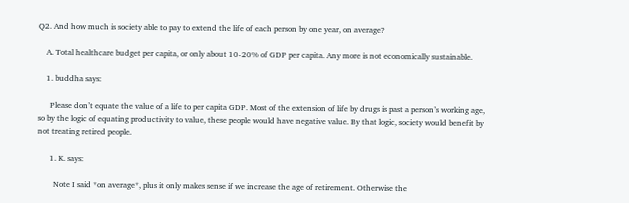Q2. And how much is society able to pay to extend the life of each person by one year, on average?

    A. Total healthcare budget per capita, or only about 10-20% of GDP per capita. Any more is not economically sustainable.

    1. buddha says:

      Please don’t equate the value of a life to per capita GDP. Most of the extension of life by drugs is past a person’s working age, so by the logic of equating productivity to value, these people would have negative value. By that logic, society would benefit by not treating retired people.

      1. K. says:

        Note I said *on average*, plus it only makes sense if we increase the age of retirement. Otherwise the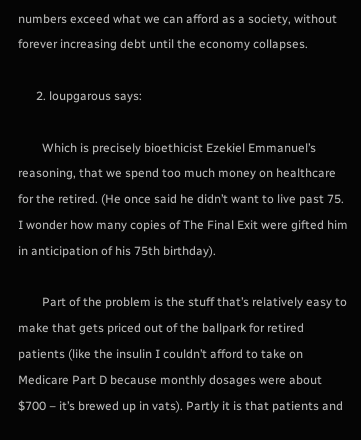numbers exceed what we can afford as a society, without forever increasing debt until the economy collapses.

      2. loupgarous says:

        Which is precisely bioethicist Ezekiel Emmanuel’s reasoning, that we spend too much money on healthcare for the retired. (He once said he didn’t want to live past 75. I wonder how many copies of The Final Exit were gifted him in anticipation of his 75th birthday).

        Part of the problem is the stuff that’s relatively easy to make that gets priced out of the ballpark for retired patients (like the insulin I couldn’t afford to take on Medicare Part D because monthly dosages were about $700 – it’s brewed up in vats). Partly it is that patients and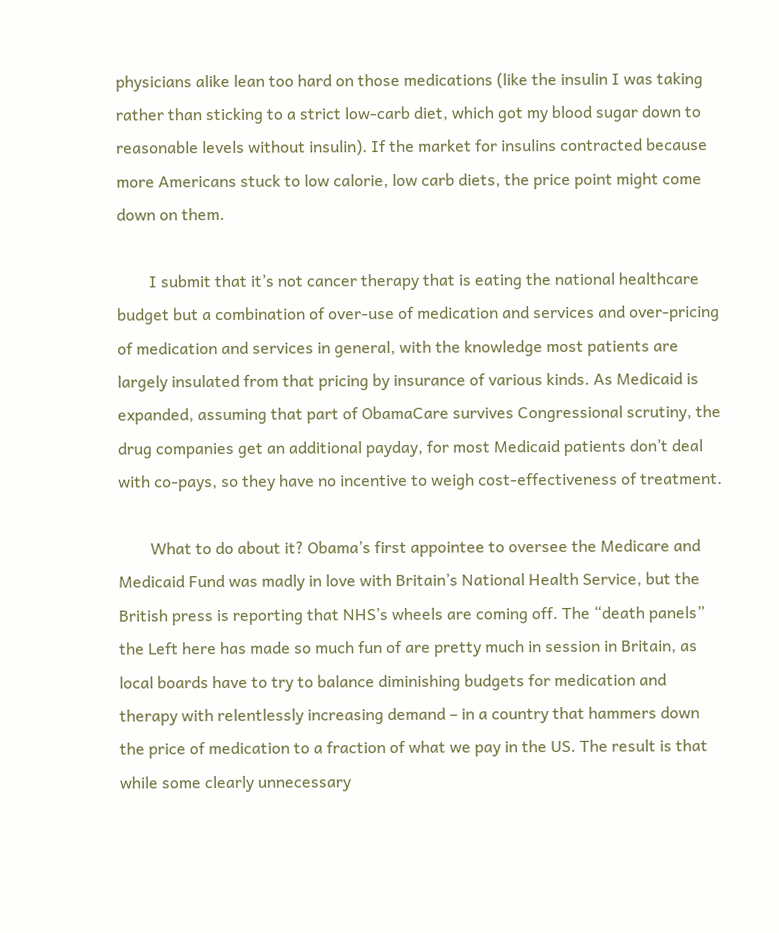physicians alike lean too hard on those medications (like the insulin I was taking rather than sticking to a strict low-carb diet, which got my blood sugar down to reasonable levels without insulin). If the market for insulins contracted because more Americans stuck to low calorie, low carb diets, the price point might come down on them.

        I submit that it’s not cancer therapy that is eating the national healthcare budget but a combination of over-use of medication and services and over-pricing of medication and services in general, with the knowledge most patients are largely insulated from that pricing by insurance of various kinds. As Medicaid is expanded, assuming that part of ObamaCare survives Congressional scrutiny, the drug companies get an additional payday, for most Medicaid patients don’t deal with co-pays, so they have no incentive to weigh cost-effectiveness of treatment.

        What to do about it? Obama’s first appointee to oversee the Medicare and Medicaid Fund was madly in love with Britain’s National Health Service, but the British press is reporting that NHS’s wheels are coming off. The “death panels” the Left here has made so much fun of are pretty much in session in Britain, as local boards have to try to balance diminishing budgets for medication and therapy with relentlessly increasing demand – in a country that hammers down the price of medication to a fraction of what we pay in the US. The result is that while some clearly unnecessary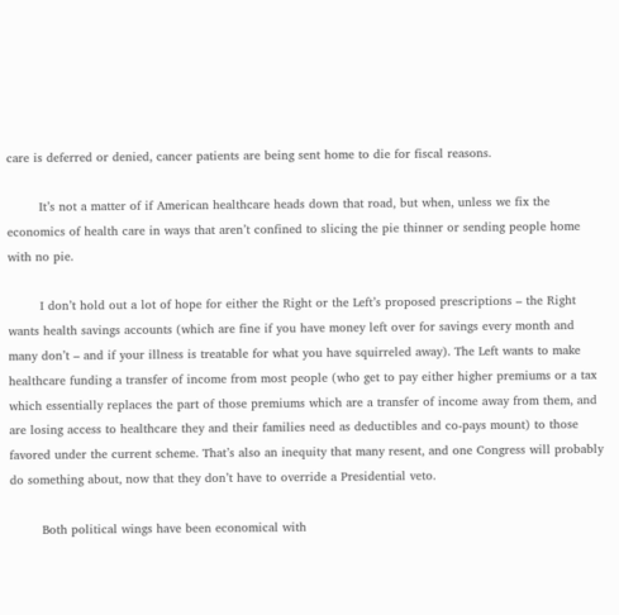care is deferred or denied, cancer patients are being sent home to die for fiscal reasons.

        It’s not a matter of if American healthcare heads down that road, but when, unless we fix the economics of health care in ways that aren’t confined to slicing the pie thinner or sending people home with no pie.

        I don’t hold out a lot of hope for either the Right or the Left’s proposed prescriptions – the Right wants health savings accounts (which are fine if you have money left over for savings every month and many don’t – and if your illness is treatable for what you have squirreled away). The Left wants to make healthcare funding a transfer of income from most people (who get to pay either higher premiums or a tax which essentially replaces the part of those premiums which are a transfer of income away from them, and are losing access to healthcare they and their families need as deductibles and co-pays mount) to those favored under the current scheme. That’s also an inequity that many resent, and one Congress will probably do something about, now that they don’t have to override a Presidential veto.

        Both political wings have been economical with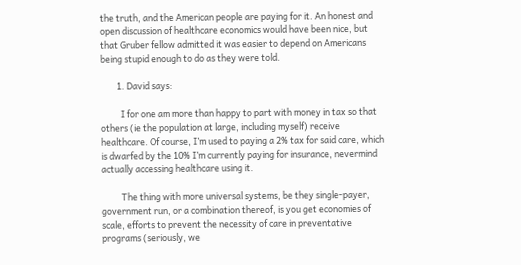the truth, and the American people are paying for it. An honest and open discussion of healthcare economics would have been nice, but that Gruber fellow admitted it was easier to depend on Americans being stupid enough to do as they were told.

        1. David says:

          I for one am more than happy to part with money in tax so that others (ie the population at large, including myself) receive healthcare. Of course, I’m used to paying a 2% tax for said care, which is dwarfed by the 10% I’m currently paying for insurance, nevermind actually accessing healthcare using it.

          The thing with more universal systems, be they single-payer, government run, or a combination thereof, is you get economies of scale, efforts to prevent the necessity of care in preventative programs (seriously, we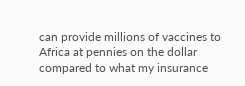can provide millions of vaccines to Africa at pennies on the dollar compared to what my insurance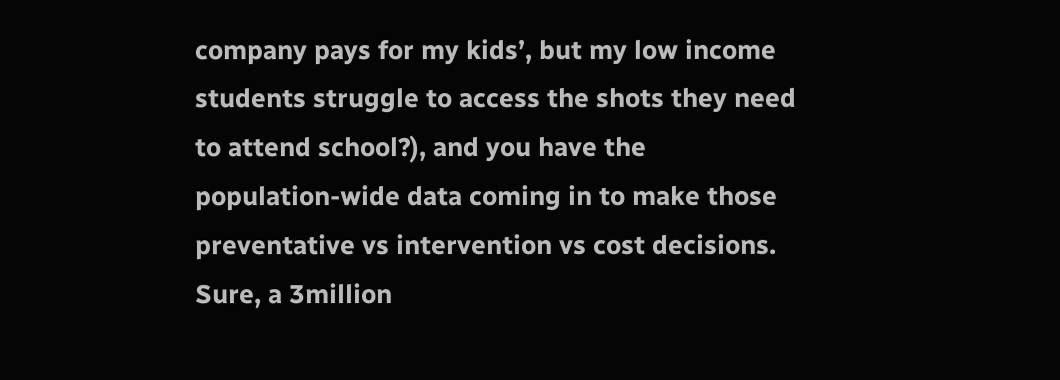company pays for my kids’, but my low income students struggle to access the shots they need to attend school?), and you have the population-wide data coming in to make those preventative vs intervention vs cost decisions. Sure, a 3million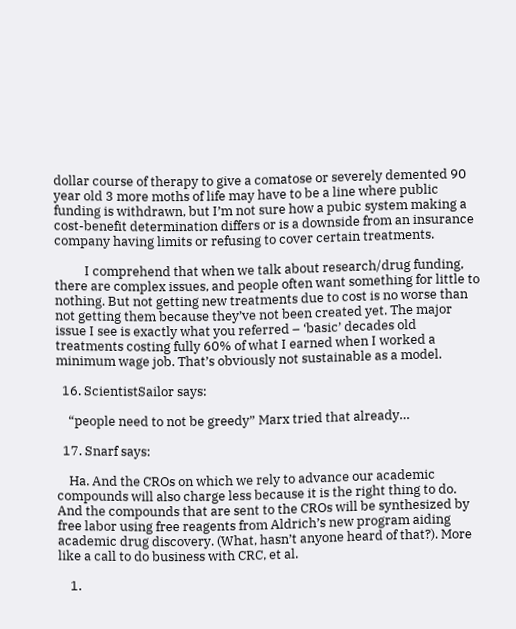dollar course of therapy to give a comatose or severely demented 90 year old 3 more moths of life may have to be a line where public funding is withdrawn, but I’m not sure how a pubic system making a cost-benefit determination differs or is a downside from an insurance company having limits or refusing to cover certain treatments.

          I comprehend that when we talk about research/drug funding, there are complex issues, and people often want something for little to nothing. But not getting new treatments due to cost is no worse than not getting them because they’ve not been created yet. The major issue I see is exactly what you referred – ‘basic’ decades old treatments costing fully 60% of what I earned when I worked a minimum wage job. That’s obviously not sustainable as a model.

  16. ScientistSailor says:

    “people need to not be greedy” Marx tried that already…

  17. Snarf says:

    Ha. And the CROs on which we rely to advance our academic compounds will also charge less because it is the right thing to do. And the compounds that are sent to the CROs will be synthesized by free labor using free reagents from Aldrich’s new program aiding academic drug discovery. (What, hasn’t anyone heard of that?). More like a call to do business with CRC, et al.

    1.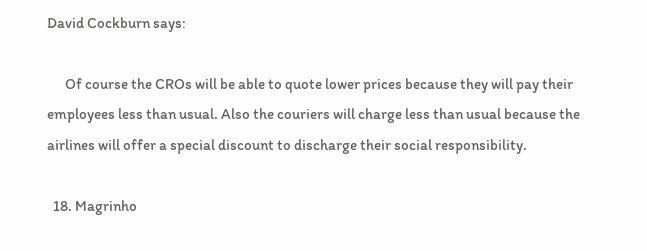David Cockburn says:

      Of course the CROs will be able to quote lower prices because they will pay their employees less than usual. Also the couriers will charge less than usual because the airlines will offer a special discount to discharge their social responsibility.

  18. Magrinho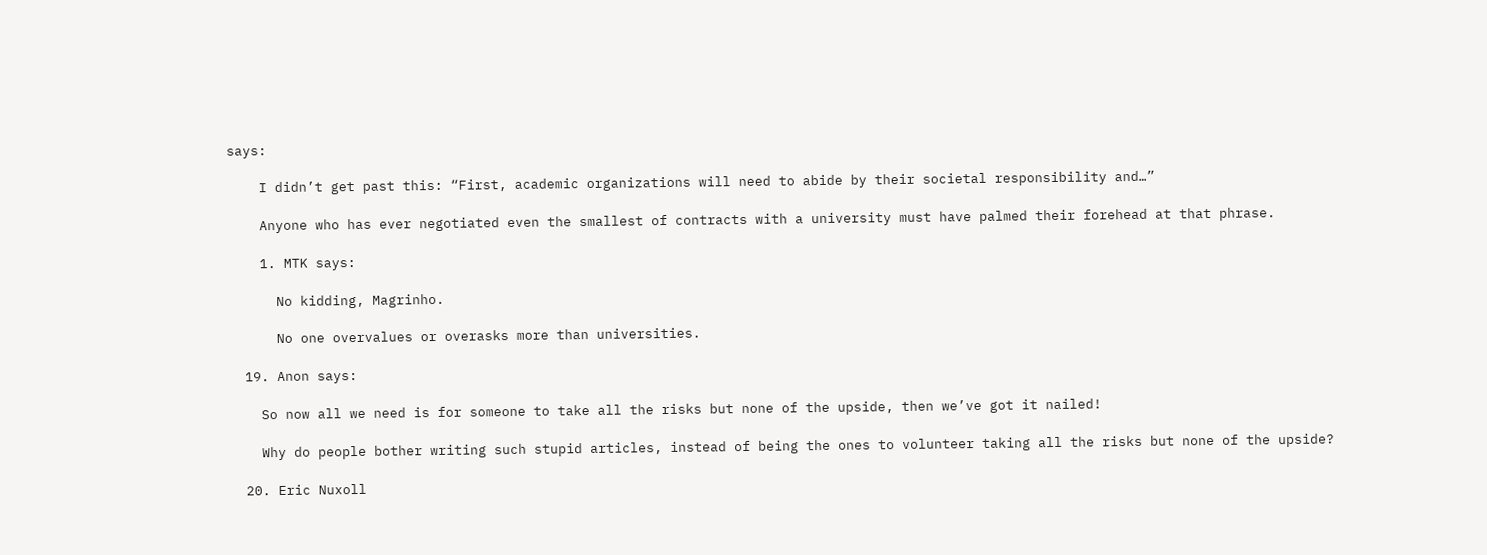says:

    I didn’t get past this: “First, academic organizations will need to abide by their societal responsibility and…”

    Anyone who has ever negotiated even the smallest of contracts with a university must have palmed their forehead at that phrase.

    1. MTK says:

      No kidding, Magrinho.

      No one overvalues or overasks more than universities.

  19. Anon says:

    So now all we need is for someone to take all the risks but none of the upside, then we’ve got it nailed!

    Why do people bother writing such stupid articles, instead of being the ones to volunteer taking all the risks but none of the upside?

  20. Eric Nuxoll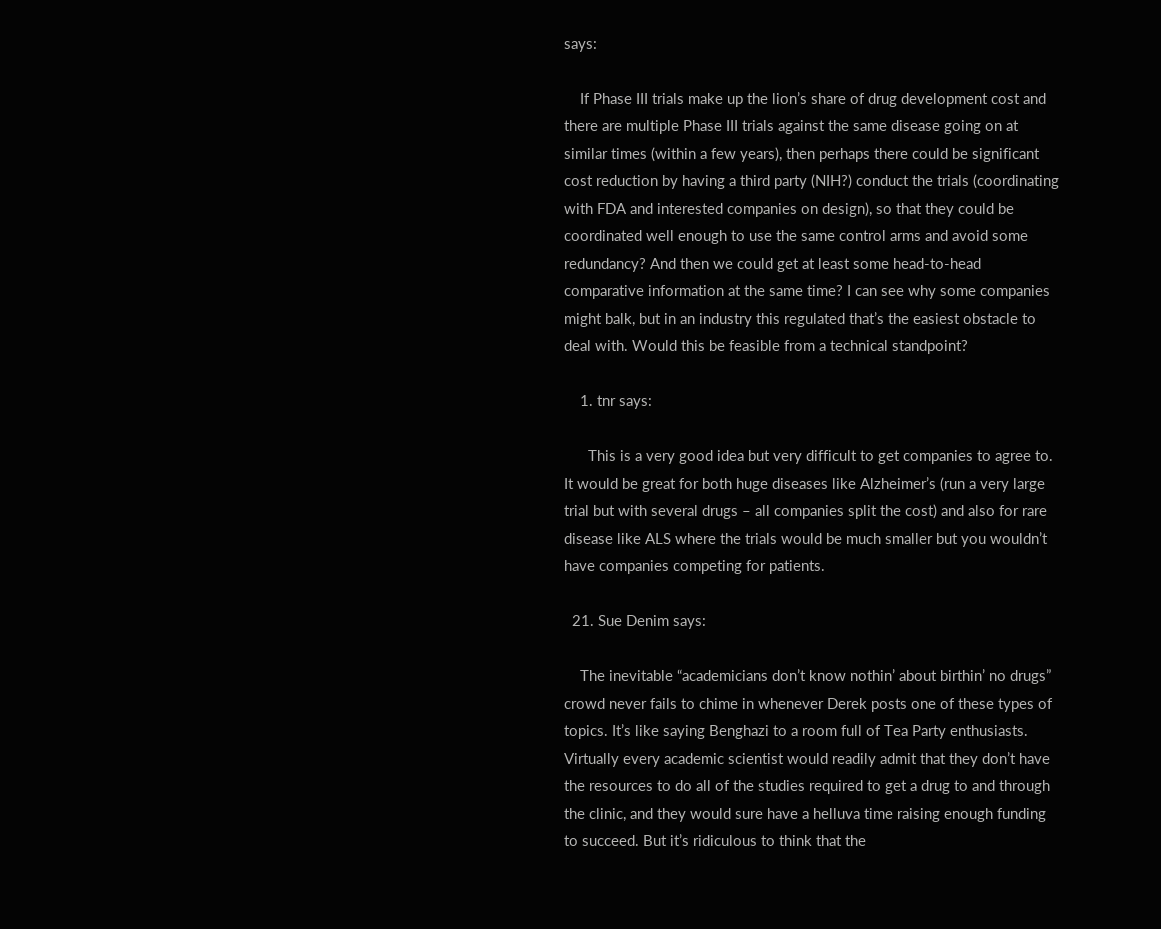says:

    If Phase III trials make up the lion’s share of drug development cost and there are multiple Phase III trials against the same disease going on at similar times (within a few years), then perhaps there could be significant cost reduction by having a third party (NIH?) conduct the trials (coordinating with FDA and interested companies on design), so that they could be coordinated well enough to use the same control arms and avoid some redundancy? And then we could get at least some head-to-head comparative information at the same time? I can see why some companies might balk, but in an industry this regulated that’s the easiest obstacle to deal with. Would this be feasible from a technical standpoint?

    1. tnr says:

      This is a very good idea but very difficult to get companies to agree to. It would be great for both huge diseases like Alzheimer’s (run a very large trial but with several drugs – all companies split the cost) and also for rare disease like ALS where the trials would be much smaller but you wouldn’t have companies competing for patients.

  21. Sue Denim says:

    The inevitable “academicians don’t know nothin’ about birthin’ no drugs” crowd never fails to chime in whenever Derek posts one of these types of topics. It’s like saying Benghazi to a room full of Tea Party enthusiasts. Virtually every academic scientist would readily admit that they don’t have the resources to do all of the studies required to get a drug to and through the clinic, and they would sure have a helluva time raising enough funding to succeed. But it’s ridiculous to think that the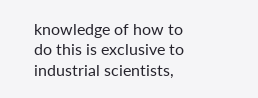knowledge of how to do this is exclusive to industrial scientists,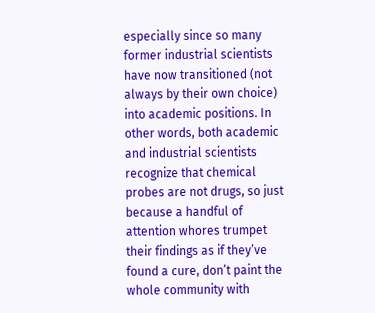especially since so many former industrial scientists have now transitioned (not always by their own choice) into academic positions. In other words, both academic and industrial scientists recognize that chemical probes are not drugs, so just because a handful of attention whores trumpet their findings as if they’ve found a cure, don’t paint the whole community with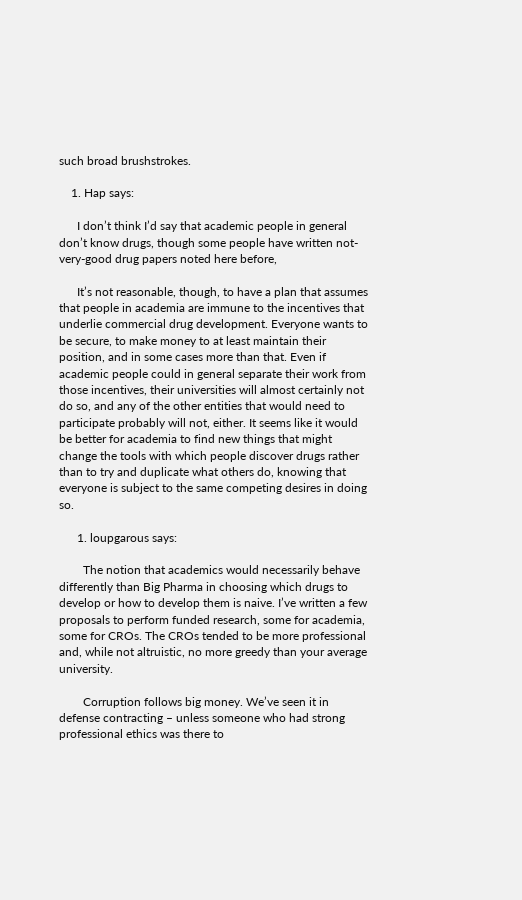such broad brushstrokes.

    1. Hap says:

      I don’t think I’d say that academic people in general don’t know drugs, though some people have written not-very-good drug papers noted here before,

      It’s not reasonable, though, to have a plan that assumes that people in academia are immune to the incentives that underlie commercial drug development. Everyone wants to be secure, to make money to at least maintain their position, and in some cases more than that. Even if academic people could in general separate their work from those incentives, their universities will almost certainly not do so, and any of the other entities that would need to participate probably will not, either. It seems like it would be better for academia to find new things that might change the tools with which people discover drugs rather than to try and duplicate what others do, knowing that everyone is subject to the same competing desires in doing so.

      1. loupgarous says:

        The notion that academics would necessarily behave differently than Big Pharma in choosing which drugs to develop or how to develop them is naive. I’ve written a few proposals to perform funded research, some for academia, some for CROs. The CROs tended to be more professional and, while not altruistic, no more greedy than your average university.

        Corruption follows big money. We’ve seen it in defense contracting – unless someone who had strong professional ethics was there to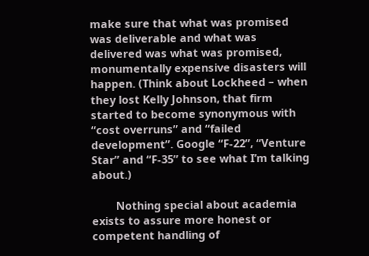make sure that what was promised was deliverable and what was delivered was what was promised, monumentally expensive disasters will happen. (Think about Lockheed – when they lost Kelly Johnson, that firm started to become synonymous with “cost overruns” and “failed development”. Google “F-22”, “Venture Star” and “F-35” to see what I’m talking about.)

        Nothing special about academia exists to assure more honest or competent handling of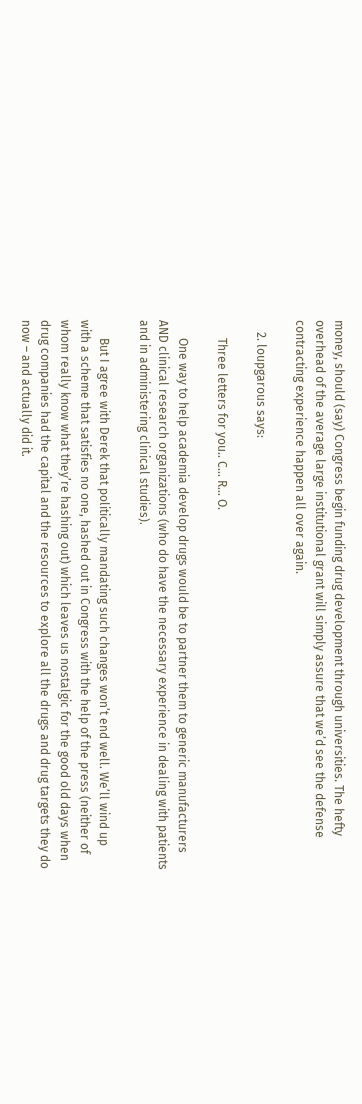money, should (say) Congress begin funding drug development through universities. The hefty overhead of the average large institutional grant will simply assure that we’d see the defense contracting experience happen all over again.

    2. loupgarous says:

      Three letters for you.. C… R… O.

      One way to help academia develop drugs would be to partner them to generic manufacturers AND clinical research organizations (who do have the necessary experience in dealing with patients and in administering clinical studies).

      But I agree with Derek that politically mandating such changes won’t end well. We’ll wind up with a scheme that satisfies no one, hashed out in Congress with the help of the press (neither of whom really know what they’re hashing out) which leaves us nostalgic for the good old days when drug companies had the capital and the resources to explore all the drugs and drug targets they do now – and actually did it.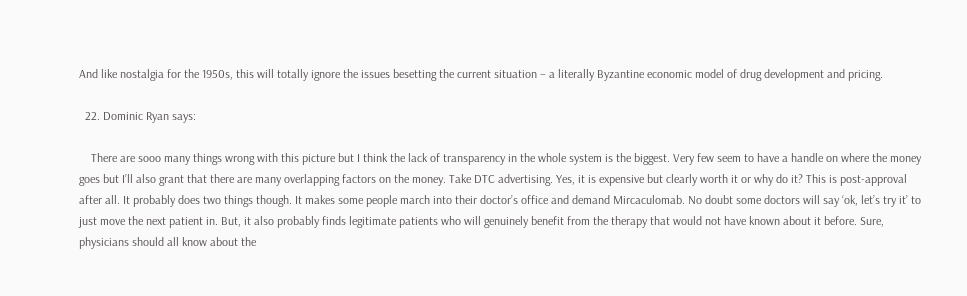And like nostalgia for the 1950s, this will totally ignore the issues besetting the current situation – a literally Byzantine economic model of drug development and pricing.

  22. Dominic Ryan says:

    There are sooo many things wrong with this picture but I think the lack of transparency in the whole system is the biggest. Very few seem to have a handle on where the money goes but I’ll also grant that there are many overlapping factors on the money. Take DTC advertising. Yes, it is expensive but clearly worth it or why do it? This is post-approval after all. It probably does two things though. It makes some people march into their doctor’s office and demand Mircaculomab. No doubt some doctors will say ‘ok, let’s try it’ to just move the next patient in. But, it also probably finds legitimate patients who will genuinely benefit from the therapy that would not have known about it before. Sure, physicians should all know about the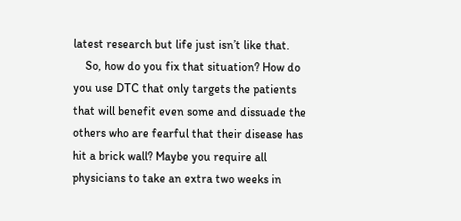latest research but life just isn’t like that.
    So, how do you fix that situation? How do you use DTC that only targets the patients that will benefit even some and dissuade the others who are fearful that their disease has hit a brick wall? Maybe you require all physicians to take an extra two weeks in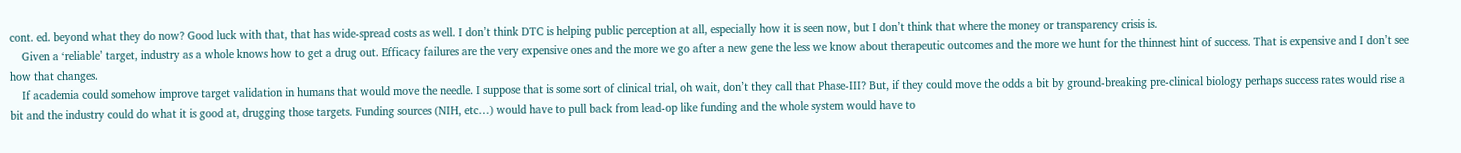cont. ed. beyond what they do now? Good luck with that, that has wide-spread costs as well. I don’t think DTC is helping public perception at all, especially how it is seen now, but I don’t think that where the money or transparency crisis is.
    Given a ‘reliable’ target, industry as a whole knows how to get a drug out. Efficacy failures are the very expensive ones and the more we go after a new gene the less we know about therapeutic outcomes and the more we hunt for the thinnest hint of success. That is expensive and I don’t see how that changes.
    If academia could somehow improve target validation in humans that would move the needle. I suppose that is some sort of clinical trial, oh wait, don’t they call that Phase-III? But, if they could move the odds a bit by ground-breaking pre-clinical biology perhaps success rates would rise a bit and the industry could do what it is good at, drugging those targets. Funding sources (NIH, etc…) would have to pull back from lead-op like funding and the whole system would have to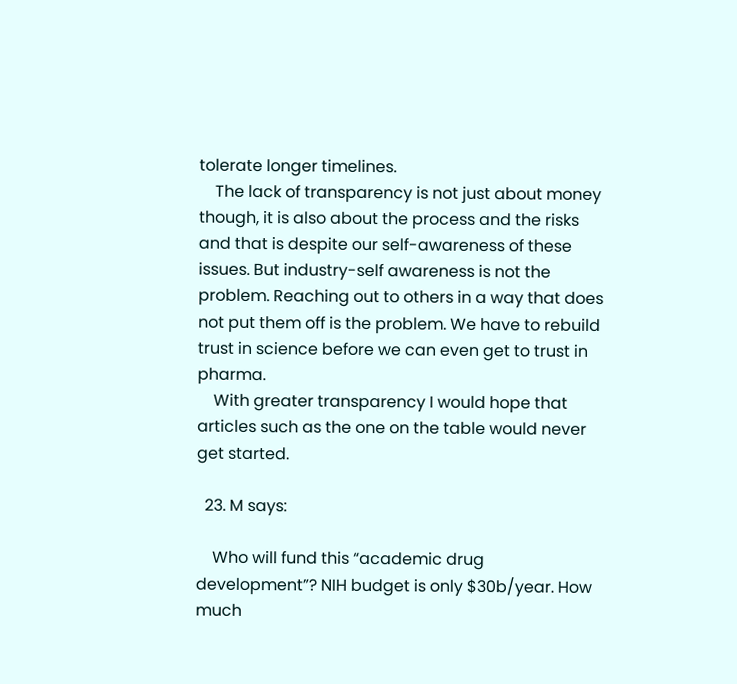tolerate longer timelines.
    The lack of transparency is not just about money though, it is also about the process and the risks and that is despite our self-awareness of these issues. But industry-self awareness is not the problem. Reaching out to others in a way that does not put them off is the problem. We have to rebuild trust in science before we can even get to trust in pharma.
    With greater transparency I would hope that articles such as the one on the table would never get started.

  23. M says:

    Who will fund this “academic drug development”? NIH budget is only $30b/year. How much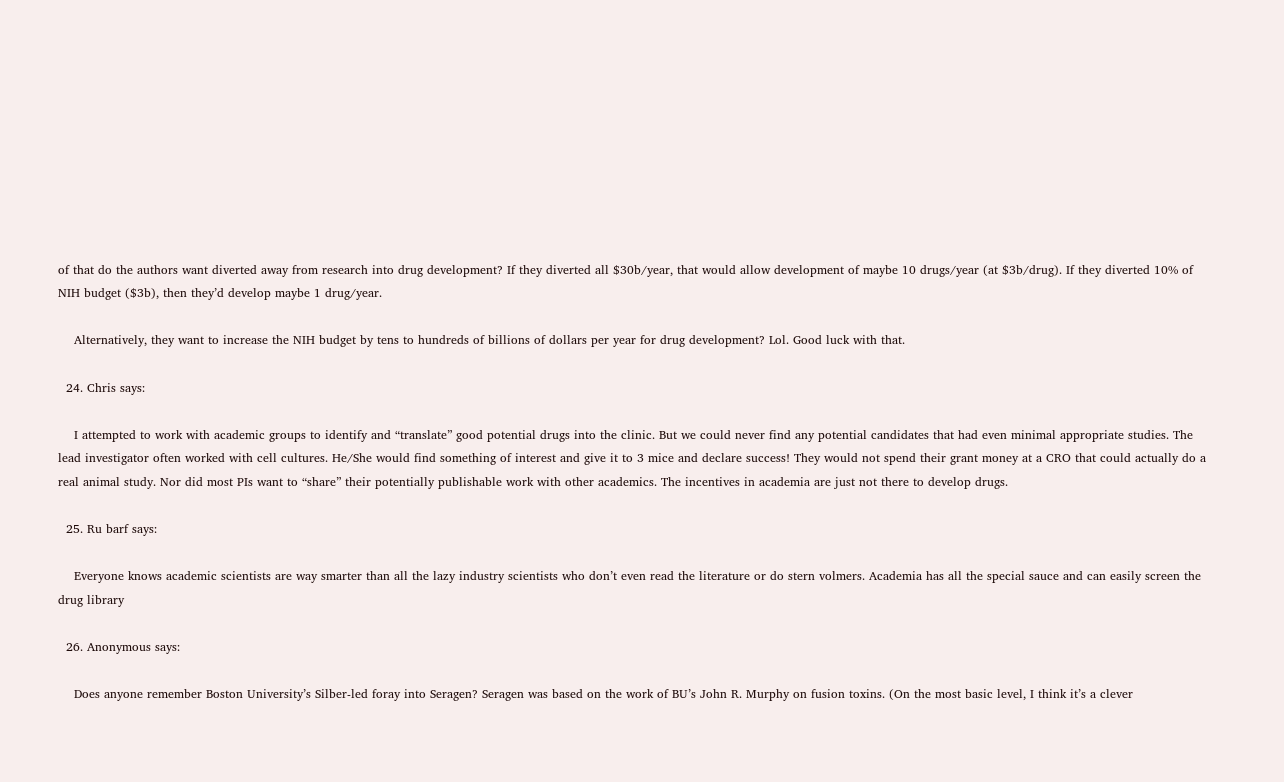of that do the authors want diverted away from research into drug development? If they diverted all $30b/year, that would allow development of maybe 10 drugs/year (at $3b/drug). If they diverted 10% of NIH budget ($3b), then they’d develop maybe 1 drug/year.

    Alternatively, they want to increase the NIH budget by tens to hundreds of billions of dollars per year for drug development? Lol. Good luck with that.

  24. Chris says:

    I attempted to work with academic groups to identify and “translate” good potential drugs into the clinic. But we could never find any potential candidates that had even minimal appropriate studies. The lead investigator often worked with cell cultures. He/She would find something of interest and give it to 3 mice and declare success! They would not spend their grant money at a CRO that could actually do a real animal study. Nor did most PIs want to “share” their potentially publishable work with other academics. The incentives in academia are just not there to develop drugs.

  25. Ru barf says:

    Everyone knows academic scientists are way smarter than all the lazy industry scientists who don’t even read the literature or do stern volmers. Academia has all the special sauce and can easily screen the drug library

  26. Anonymous says:

    Does anyone remember Boston University’s Silber-led foray into Seragen? Seragen was based on the work of BU’s John R. Murphy on fusion toxins. (On the most basic level, I think it’s a clever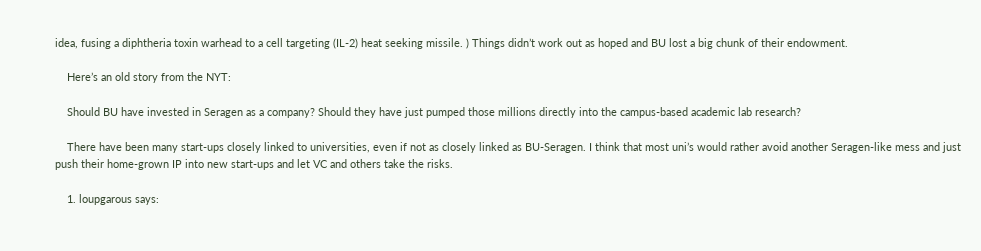idea, fusing a diphtheria toxin warhead to a cell targeting (IL-2) heat seeking missile. ) Things didn’t work out as hoped and BU lost a big chunk of their endowment.

    Here’s an old story from the NYT:

    Should BU have invested in Seragen as a company? Should they have just pumped those millions directly into the campus-based academic lab research?

    There have been many start-ups closely linked to universities, even if not as closely linked as BU-Seragen. I think that most uni’s would rather avoid another Seragen-like mess and just push their home-grown IP into new start-ups and let VC and others take the risks.

    1. loupgarous says: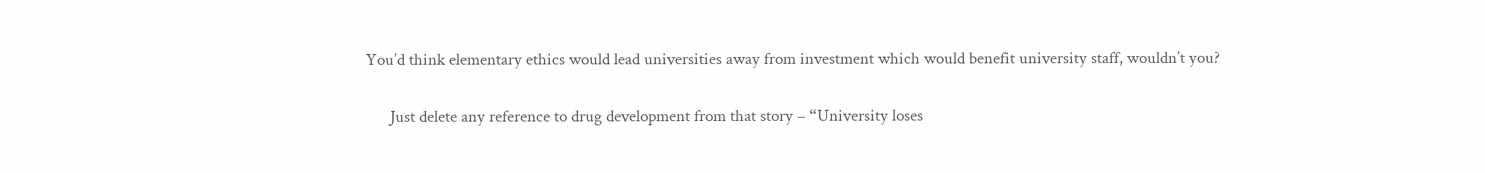You’d think elementary ethics would lead universities away from investment which would benefit university staff, wouldn’t you?

      Just delete any reference to drug development from that story – “University loses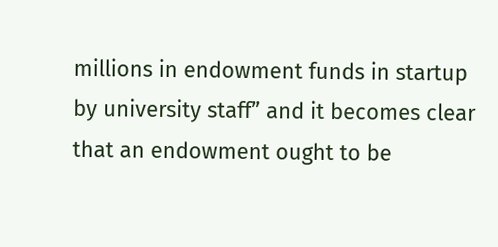millions in endowment funds in startup by university staff” and it becomes clear that an endowment ought to be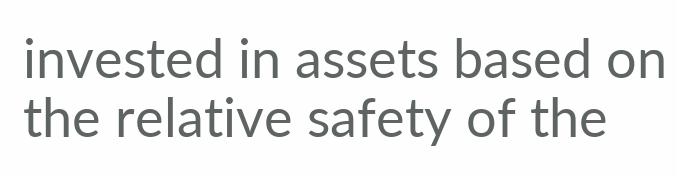invested in assets based on the relative safety of the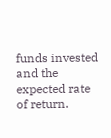funds invested and the expected rate of return.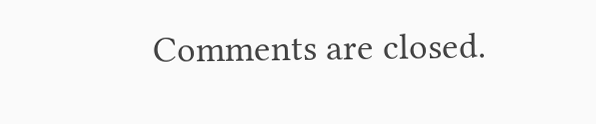Comments are closed.